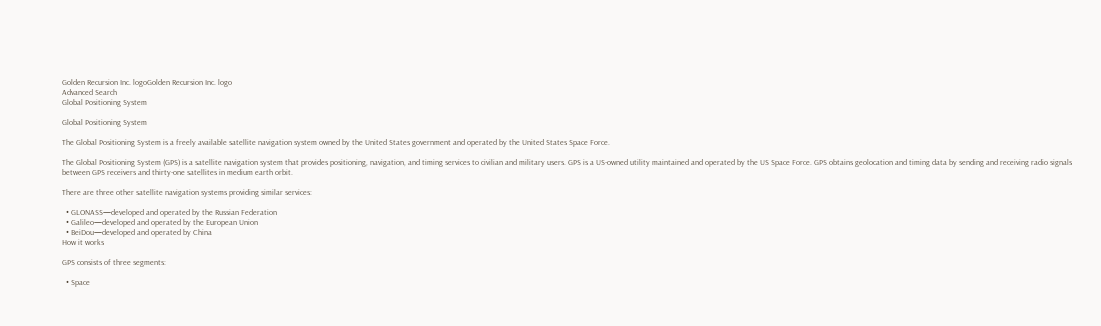Golden Recursion Inc. logoGolden Recursion Inc. logo
Advanced Search
Global Positioning System

Global Positioning System

The Global Positioning System is a freely available satellite navigation system owned by the United States government and operated by the United States Space Force.

The Global Positioning System (GPS) is a satellite navigation system that provides positioning, navigation, and timing services to civilian and military users. GPS is a US-owned utility maintained and operated by the US Space Force. GPS obtains geolocation and timing data by sending and receiving radio signals between GPS receivers and thirty-one satellites in medium earth orbit.

There are three other satellite navigation systems providing similar services:

  • GLONASS—developed and operated by the Russian Federation
  • Galileo—developed and operated by the European Union
  • BeiDou—developed and operated by China
How it works

GPS consists of three segments:

  • Space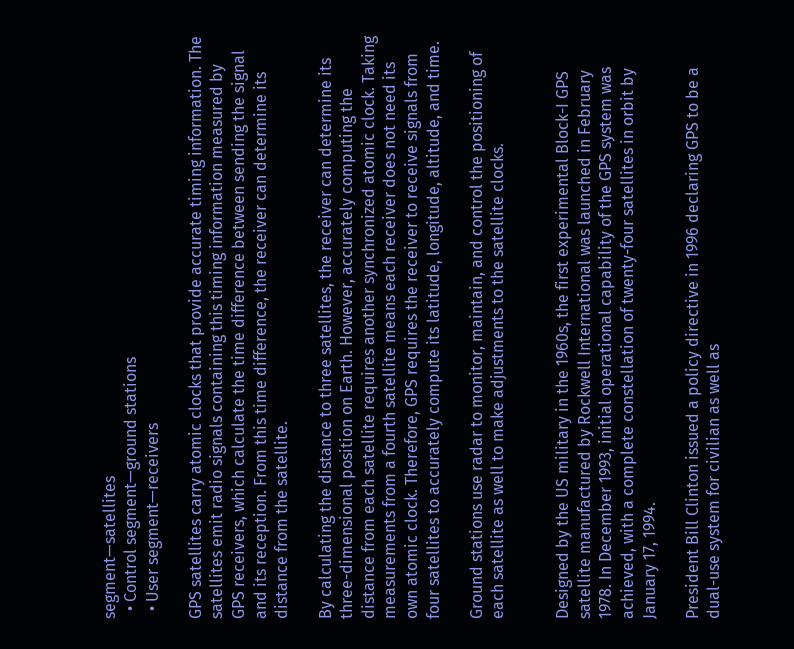segment—satellites
  • Control segment—ground stations
  • User segment—receivers

GPS satellites carry atomic clocks that provide accurate timing information. The satellites emit radio signals containing this timing information measured by GPS receivers, which calculate the time difference between sending the signal and its reception. From this time difference, the receiver can determine its distance from the satellite.

By calculating the distance to three satellites, the receiver can determine its three-dimensional position on Earth. However, accurately computing the distance from each satellite requires another synchronized atomic clock. Taking measurements from a fourth satellite means each receiver does not need its own atomic clock. Therefore, GPS requires the receiver to receive signals from four satellites to accurately compute its latitude, longitude, altitude, and time.

Ground stations use radar to monitor, maintain, and control the positioning of each satellite as well to make adjustments to the satellite clocks.


Designed by the US military in the 1960s, the first experimental Block-I GPS satellite manufactured by Rockwell International was launched in February 1978. In December 1993, initial operational capability of the GPS system was achieved, with a complete constellation of twenty-four satellites in orbit by January 17, 1994.

President Bill Clinton issued a policy directive in 1996 declaring GPS to be a dual-use system for civilian as well as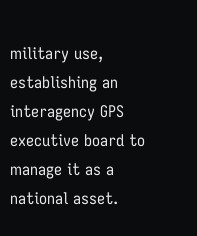military use, establishing an interagency GPS executive board to manage it as a national asset.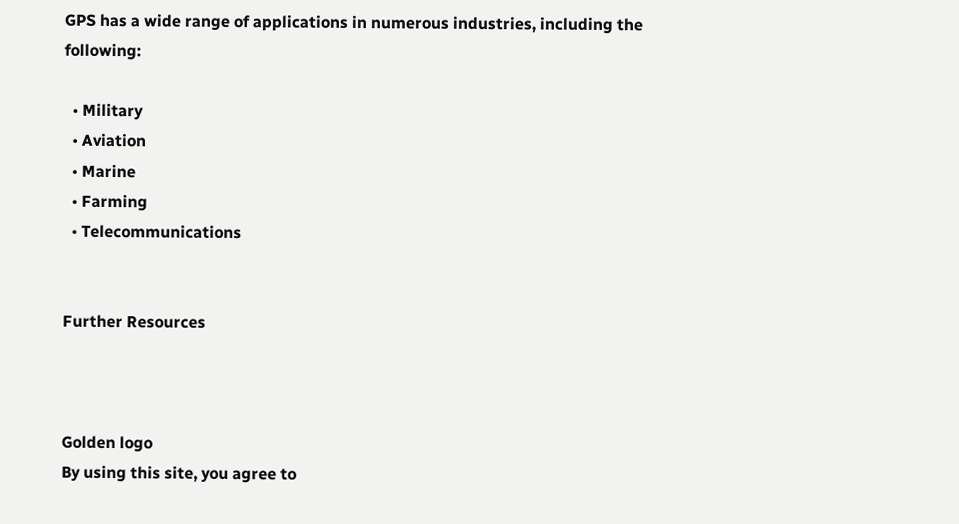GPS has a wide range of applications in numerous industries, including the following:

  • Military
  • Aviation
  • Marine
  • Farming
  • Telecommunications


Further Resources



Golden logo
By using this site, you agree to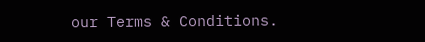our Terms & Conditions.